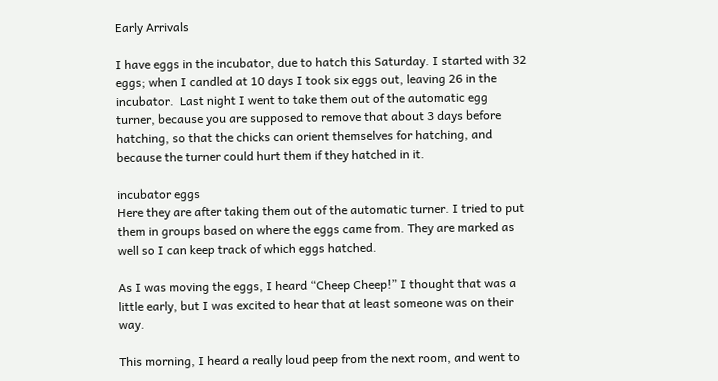Early Arrivals

I have eggs in the incubator, due to hatch this Saturday. I started with 32 eggs; when I candled at 10 days I took six eggs out, leaving 26 in the incubator.  Last night I went to take them out of the automatic egg turner, because you are supposed to remove that about 3 days before hatching, so that the chicks can orient themselves for hatching, and because the turner could hurt them if they hatched in it.

incubator eggs
Here they are after taking them out of the automatic turner. I tried to put them in groups based on where the eggs came from. They are marked as well so I can keep track of which eggs hatched.

As I was moving the eggs, I heard “Cheep Cheep!” I thought that was a little early, but I was excited to hear that at least someone was on their way.

This morning, I heard a really loud peep from the next room, and went to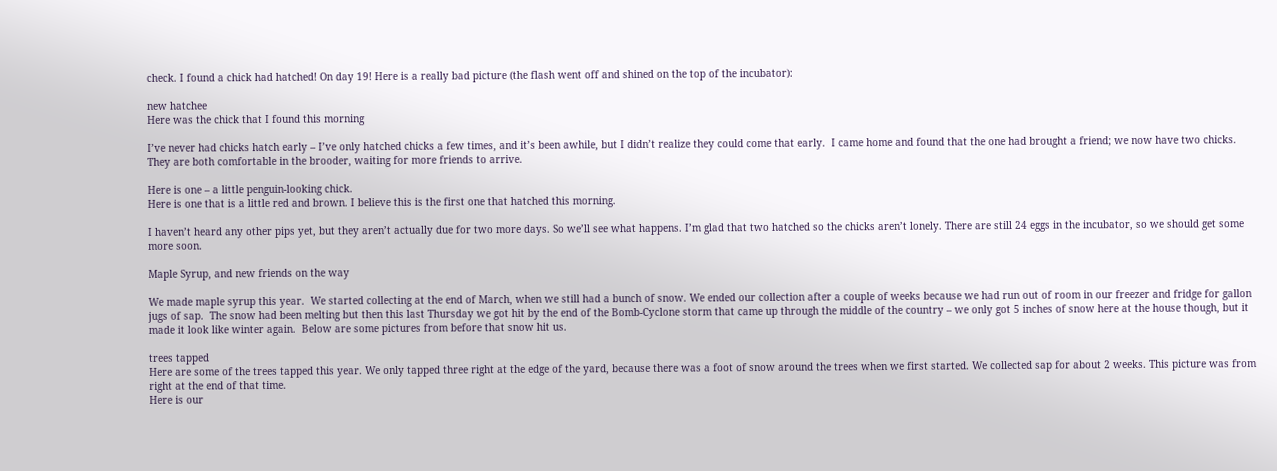check. I found a chick had hatched! On day 19! Here is a really bad picture (the flash went off and shined on the top of the incubator):

new hatchee
Here was the chick that I found this morning

I’ve never had chicks hatch early – I’ve only hatched chicks a few times, and it’s been awhile, but I didn’t realize they could come that early.  I came home and found that the one had brought a friend; we now have two chicks. They are both comfortable in the brooder, waiting for more friends to arrive.

Here is one – a little penguin-looking chick.
Here is one that is a little red and brown. I believe this is the first one that hatched this morning.

I haven’t heard any other pips yet, but they aren’t actually due for two more days. So we’ll see what happens. I’m glad that two hatched so the chicks aren’t lonely. There are still 24 eggs in the incubator, so we should get some more soon.

Maple Syrup, and new friends on the way

We made maple syrup this year.  We started collecting at the end of March, when we still had a bunch of snow. We ended our collection after a couple of weeks because we had run out of room in our freezer and fridge for gallon jugs of sap.  The snow had been melting but then this last Thursday we got hit by the end of the Bomb-Cyclone storm that came up through the middle of the country – we only got 5 inches of snow here at the house though, but it made it look like winter again.  Below are some pictures from before that snow hit us.

trees tapped
Here are some of the trees tapped this year. We only tapped three right at the edge of the yard, because there was a foot of snow around the trees when we first started. We collected sap for about 2 weeks. This picture was from right at the end of that time.
Here is our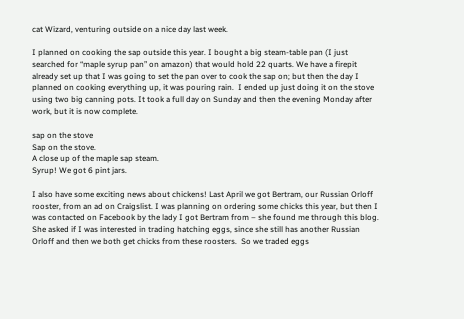cat Wizard, venturing outside on a nice day last week.

I planned on cooking the sap outside this year. I bought a big steam-table pan (I just searched for “maple syrup pan” on amazon) that would hold 22 quarts. We have a firepit already set up that I was going to set the pan over to cook the sap on; but then the day I planned on cooking everything up, it was pouring rain.  I ended up just doing it on the stove using two big canning pots. It took a full day on Sunday and then the evening Monday after work, but it is now complete.

sap on the stove
Sap on the stove.
A close up of the maple sap steam.
Syrup! We got 6 pint jars.

I also have some exciting news about chickens! Last April we got Bertram, our Russian Orloff rooster, from an ad on Craigslist. I was planning on ordering some chicks this year, but then I was contacted on Facebook by the lady I got Bertram from – she found me through this blog. She asked if I was interested in trading hatching eggs, since she still has another Russian Orloff and then we both get chicks from these roosters.  So we traded eggs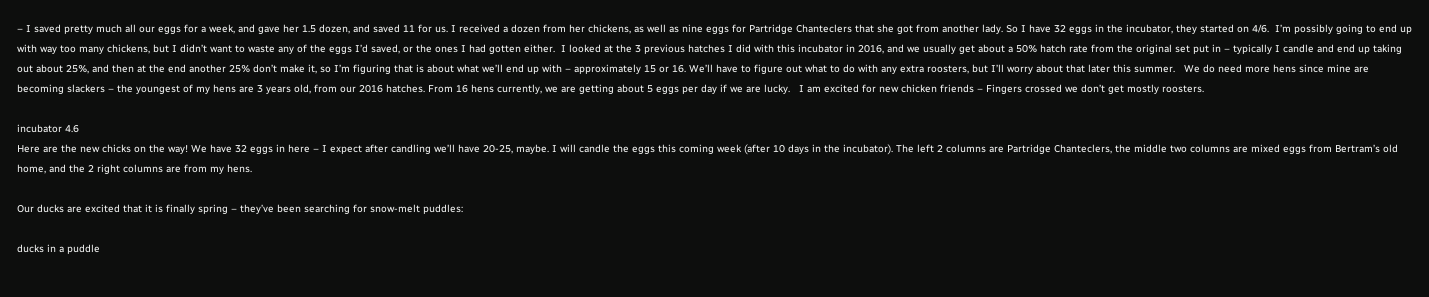– I saved pretty much all our eggs for a week, and gave her 1.5 dozen, and saved 11 for us. I received a dozen from her chickens, as well as nine eggs for Partridge Chanteclers that she got from another lady. So I have 32 eggs in the incubator, they started on 4/6.  I’m possibly going to end up with way too many chickens, but I didn’t want to waste any of the eggs I’d saved, or the ones I had gotten either.  I looked at the 3 previous hatches I did with this incubator in 2016, and we usually get about a 50% hatch rate from the original set put in – typically I candle and end up taking out about 25%, and then at the end another 25% don’t make it, so I’m figuring that is about what we’ll end up with – approximately 15 or 16. We’ll have to figure out what to do with any extra roosters, but I’ll worry about that later this summer.   We do need more hens since mine are becoming slackers – the youngest of my hens are 3 years old, from our 2016 hatches. From 16 hens currently, we are getting about 5 eggs per day if we are lucky.   I am excited for new chicken friends – Fingers crossed we don’t get mostly roosters.

incubator 4.6
Here are the new chicks on the way! We have 32 eggs in here – I expect after candling we’ll have 20-25, maybe. I will candle the eggs this coming week (after 10 days in the incubator). The left 2 columns are Partridge Chanteclers, the middle two columns are mixed eggs from Bertram’s old home, and the 2 right columns are from my hens.

Our ducks are excited that it is finally spring – they’ve been searching for snow-melt puddles:

ducks in a puddle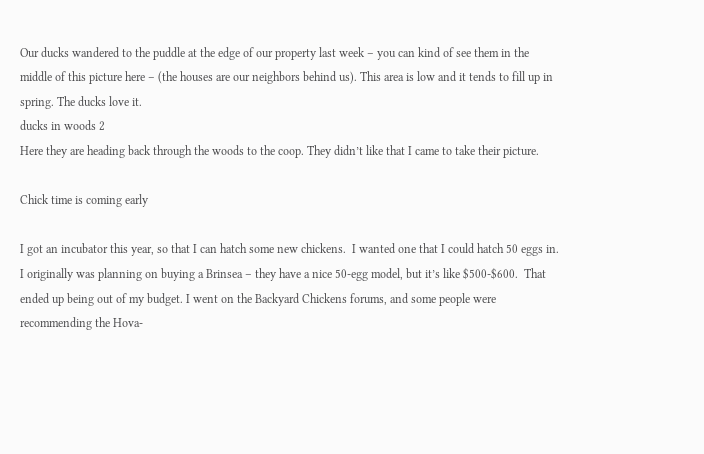Our ducks wandered to the puddle at the edge of our property last week – you can kind of see them in the middle of this picture here – (the houses are our neighbors behind us). This area is low and it tends to fill up in spring. The ducks love it.
ducks in woods 2
Here they are heading back through the woods to the coop. They didn’t like that I came to take their picture.

Chick time is coming early

I got an incubator this year, so that I can hatch some new chickens.  I wanted one that I could hatch 50 eggs in.  I originally was planning on buying a Brinsea – they have a nice 50-egg model, but it’s like $500-$600.  That ended up being out of my budget. I went on the Backyard Chickens forums, and some people were recommending the Hova-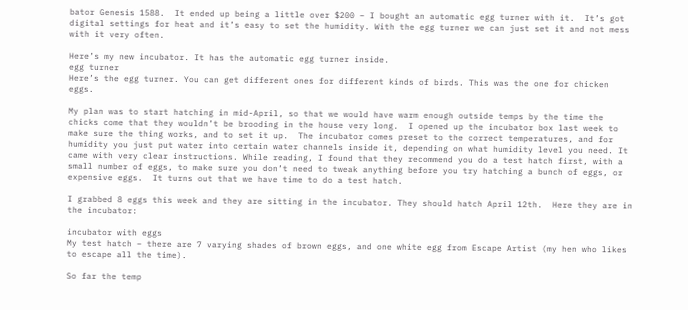bator Genesis 1588.  It ended up being a little over $200 – I bought an automatic egg turner with it.  It’s got digital settings for heat and it’s easy to set the humidity. With the egg turner we can just set it and not mess with it very often.

Here’s my new incubator. It has the automatic egg turner inside.
egg turner
Here’s the egg turner. You can get different ones for different kinds of birds. This was the one for chicken eggs.

My plan was to start hatching in mid-April, so that we would have warm enough outside temps by the time the chicks come that they wouldn’t be brooding in the house very long.  I opened up the incubator box last week to make sure the thing works, and to set it up.  The incubator comes preset to the correct temperatures, and for humidity you just put water into certain water channels inside it, depending on what humidity level you need. It came with very clear instructions. While reading, I found that they recommend you do a test hatch first, with a small number of eggs, to make sure you don’t need to tweak anything before you try hatching a bunch of eggs, or expensive eggs.  It turns out that we have time to do a test hatch.

I grabbed 8 eggs this week and they are sitting in the incubator. They should hatch April 12th.  Here they are in the incubator:

incubator with eggs
My test hatch – there are 7 varying shades of brown eggs, and one white egg from Escape Artist (my hen who likes to escape all the time).

So far the temp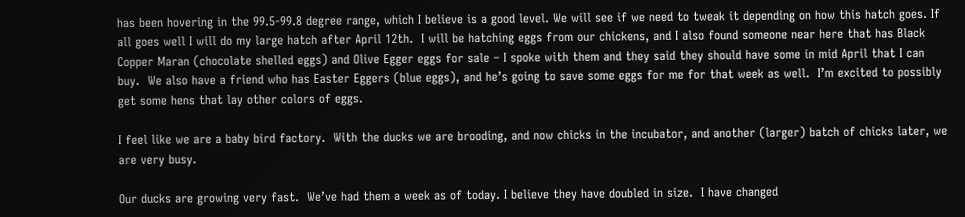has been hovering in the 99.5-99.8 degree range, which I believe is a good level. We will see if we need to tweak it depending on how this hatch goes. If all goes well I will do my large hatch after April 12th.  I will be hatching eggs from our chickens, and I also found someone near here that has Black Copper Maran (chocolate shelled eggs) and Olive Egger eggs for sale – I spoke with them and they said they should have some in mid April that I can buy.  We also have a friend who has Easter Eggers (blue eggs), and he’s going to save some eggs for me for that week as well.  I’m excited to possibly get some hens that lay other colors of eggs.

I feel like we are a baby bird factory.  With the ducks we are brooding, and now chicks in the incubator, and another (larger) batch of chicks later, we are very busy.

Our ducks are growing very fast.  We’ve had them a week as of today. I believe they have doubled in size.  I have changed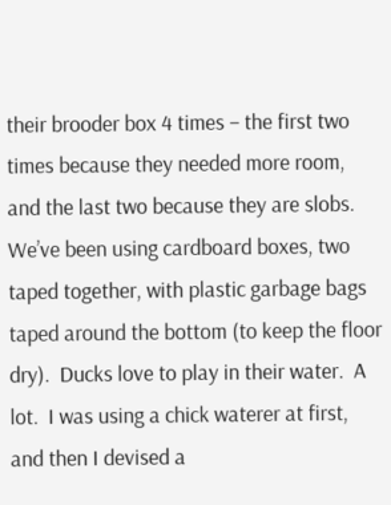their brooder box 4 times – the first two times because they needed more room, and the last two because they are slobs.  We’ve been using cardboard boxes, two taped together, with plastic garbage bags taped around the bottom (to keep the floor dry).  Ducks love to play in their water.  A lot.  I was using a chick waterer at first, and then I devised a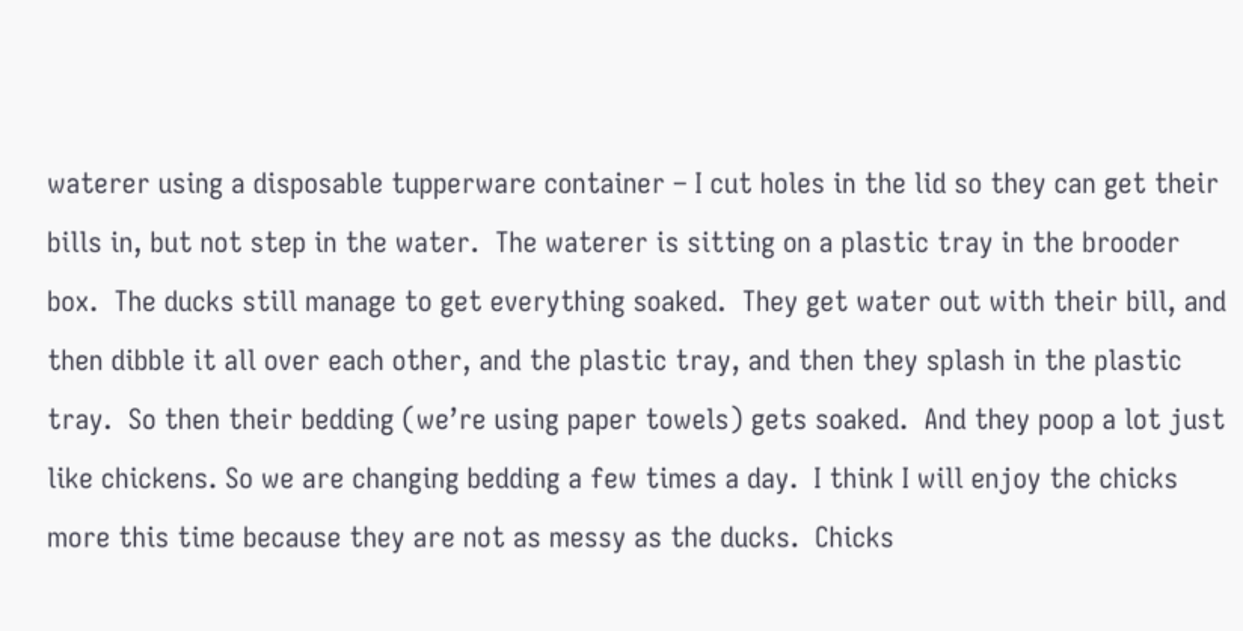waterer using a disposable tupperware container – I cut holes in the lid so they can get their bills in, but not step in the water.  The waterer is sitting on a plastic tray in the brooder box.  The ducks still manage to get everything soaked.  They get water out with their bill, and then dibble it all over each other, and the plastic tray, and then they splash in the plastic tray.  So then their bedding (we’re using paper towels) gets soaked.  And they poop a lot just like chickens. So we are changing bedding a few times a day.  I think I will enjoy the chicks more this time because they are not as messy as the ducks.  Chicks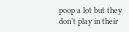poop a lot but they don’t play in their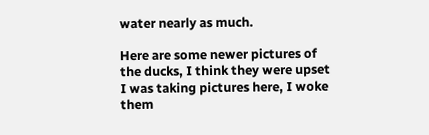water nearly as much.

Here are some newer pictures of the ducks, I think they were upset I was taking pictures here, I woke them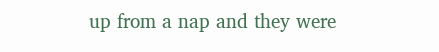up from a nap and they were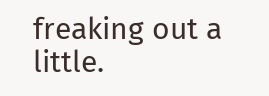freaking out a little.